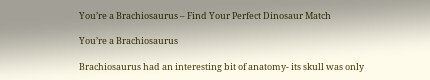You’re a Brachiosaurus – Find Your Perfect Dinosaur Match

You’re a Brachiosaurus

Brachiosaurus had an interesting bit of anatomy- its skull was only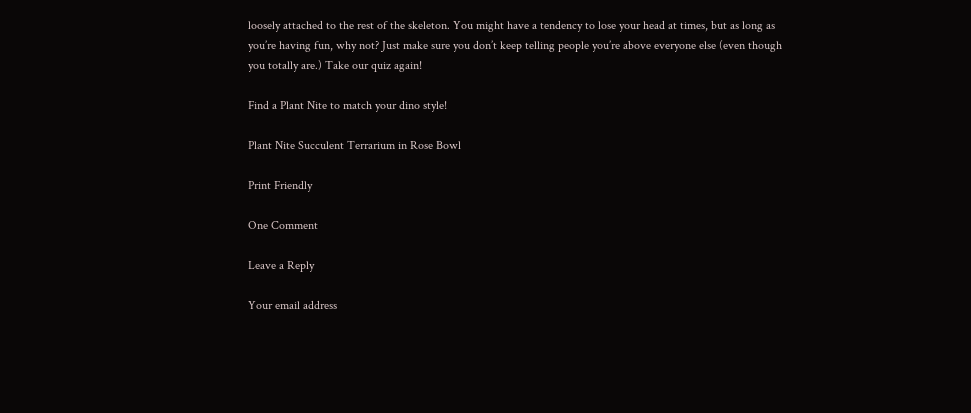loosely attached to the rest of the skeleton. You might have a tendency to lose your head at times, but as long as you’re having fun, why not? Just make sure you don’t keep telling people you’re above everyone else (even though you totally are.) Take our quiz again!

Find a Plant Nite to match your dino style!

Plant Nite Succulent Terrarium in Rose Bowl

Print Friendly

One Comment

Leave a Reply

Your email address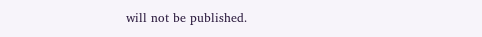will not be published.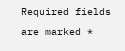Required fields are marked *